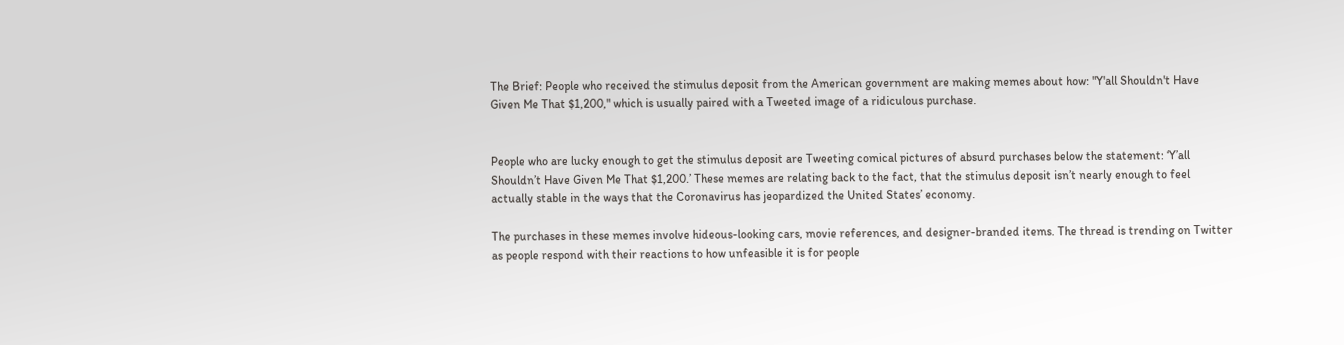The Brief: People who received the stimulus deposit from the American government are making memes about how: "Y'all Shouldn't Have Given Me That $1,200," which is usually paired with a Tweeted image of a ridiculous purchase.


People who are lucky enough to get the stimulus deposit are Tweeting comical pictures of absurd purchases below the statement: ‘Y’all Shouldn’t Have Given Me That $1,200.’ These memes are relating back to the fact, that the stimulus deposit isn’t nearly enough to feel actually stable in the ways that the Coronavirus has jeopardized the United States’ economy.

The purchases in these memes involve hideous-looking cars, movie references, and designer-branded items. The thread is trending on Twitter as people respond with their reactions to how unfeasible it is for people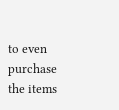to even purchase the items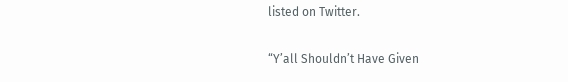listed on Twitter.

“Y’all Shouldn’t Have Given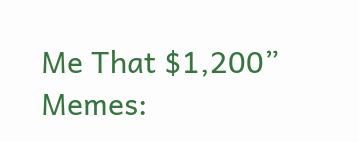Me That $1,200” Memes: